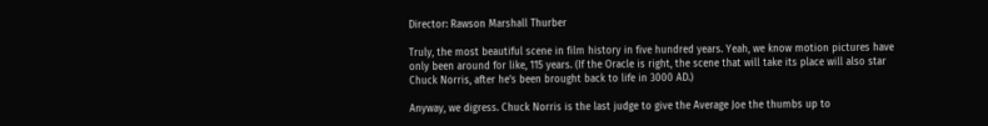Director: Rawson Marshall Thurber

Truly, the most beautiful scene in film history in five hundred years. Yeah, we know motion pictures have only been around for like, 115 years. (If the Oracle is right, the scene that will take its place will also star Chuck Norris, after he's been brought back to life in 3000 AD.)

Anyway, we digress. Chuck Norris is the last judge to give the Average Joe the thumbs up to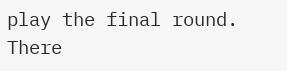play the final round. There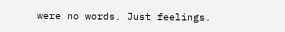were no words. Just feelings.